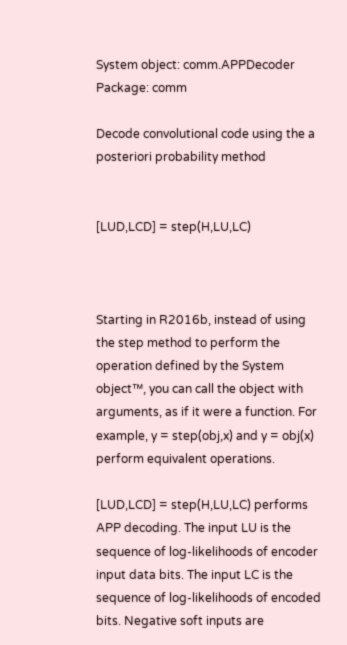System object: comm.APPDecoder
Package: comm

Decode convolutional code using the a posteriori probability method


[LUD,LCD] = step(H,LU,LC)



Starting in R2016b, instead of using the step method to perform the operation defined by the System object™, you can call the object with arguments, as if it were a function. For example, y = step(obj,x) and y = obj(x) perform equivalent operations.

[LUD,LCD] = step(H,LU,LC) performs APP decoding. The input LU is the sequence of log-likelihoods of encoder input data bits. The input LC is the sequence of log-likelihoods of encoded bits. Negative soft inputs are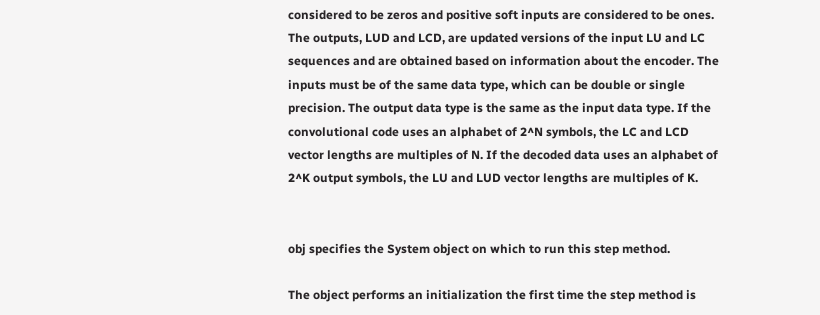considered to be zeros and positive soft inputs are considered to be ones. The outputs, LUD and LCD, are updated versions of the input LU and LC sequences and are obtained based on information about the encoder. The inputs must be of the same data type, which can be double or single precision. The output data type is the same as the input data type. If the convolutional code uses an alphabet of 2^N symbols, the LC and LCD vector lengths are multiples of N. If the decoded data uses an alphabet of 2^K output symbols, the LU and LUD vector lengths are multiples of K.


obj specifies the System object on which to run this step method.

The object performs an initialization the first time the step method is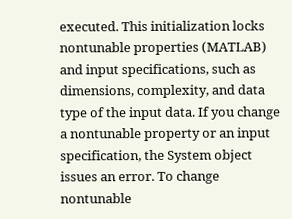executed. This initialization locks nontunable properties (MATLAB) and input specifications, such as dimensions, complexity, and data type of the input data. If you change a nontunable property or an input specification, the System object issues an error. To change nontunable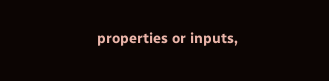properties or inputs,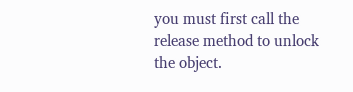you must first call the release method to unlock the object.